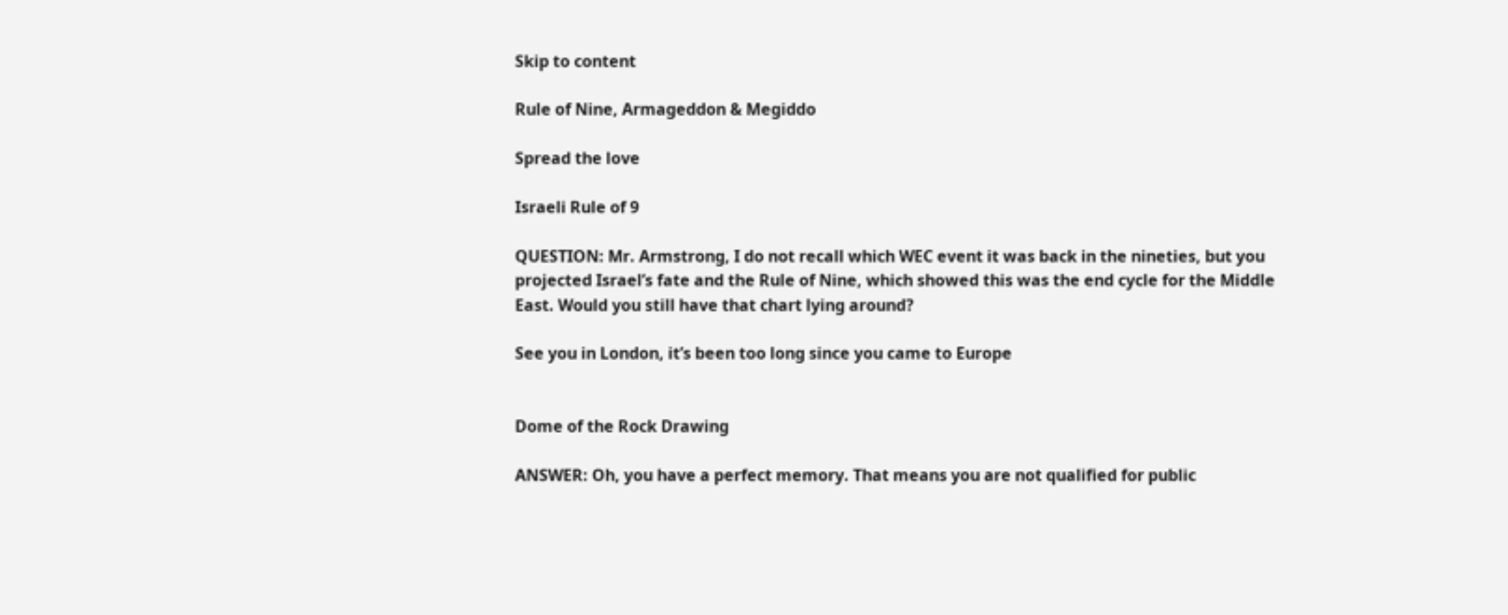Skip to content

Rule of Nine, Armageddon & Megiddo

Spread the love

Israeli Rule of 9

QUESTION: Mr. Armstrong, I do not recall which WEC event it was back in the nineties, but you projected Israel’s fate and the Rule of Nine, which showed this was the end cycle for the Middle East. Would you still have that chart lying around?

See you in London, it’s been too long since you came to Europe


Dome of the Rock Drawing

ANSWER: Oh, you have a perfect memory. That means you are not qualified for public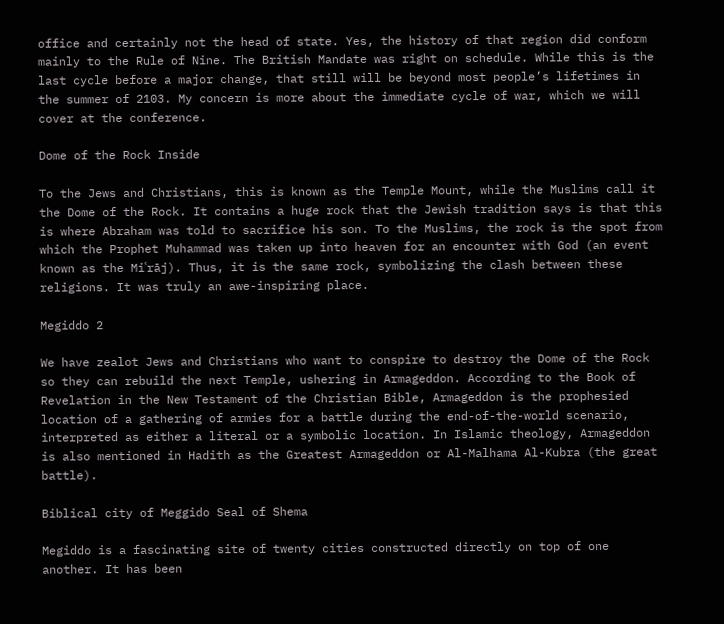office and certainly not the head of state. Yes, the history of that region did conform mainly to the Rule of Nine. The British Mandate was right on schedule. While this is the last cycle before a major change, that still will be beyond most people’s lifetimes in the summer of 2103. My concern is more about the immediate cycle of war, which we will cover at the conference.

Dome of the Rock Inside

To the Jews and Christians, this is known as the Temple Mount, while the Muslims call it the Dome of the Rock. It contains a huge rock that the Jewish tradition says is that this is where Abraham was told to sacrifice his son. To the Muslims, the rock is the spot from which the Prophet Muhammad was taken up into heaven for an encounter with God (an event known as the Miʿrāj). Thus, it is the same rock, symbolizing the clash between these religions. It was truly an awe-inspiring place.

Megiddo 2

We have zealot Jews and Christians who want to conspire to destroy the Dome of the Rock so they can rebuild the next Temple, ushering in Armageddon. According to the Book of Revelation in the New Testament of the Christian Bible, Armageddon is the prophesied location of a gathering of armies for a battle during the end-of-the-world scenario, interpreted as either a literal or a symbolic location. In Islamic theology, Armageddon is also mentioned in Hadith as the Greatest Armageddon or Al-Malhama Al-Kubra (the great battle).

Biblical city of Meggido Seal of Shema

Megiddo is a fascinating site of twenty cities constructed directly on top of one another. It has been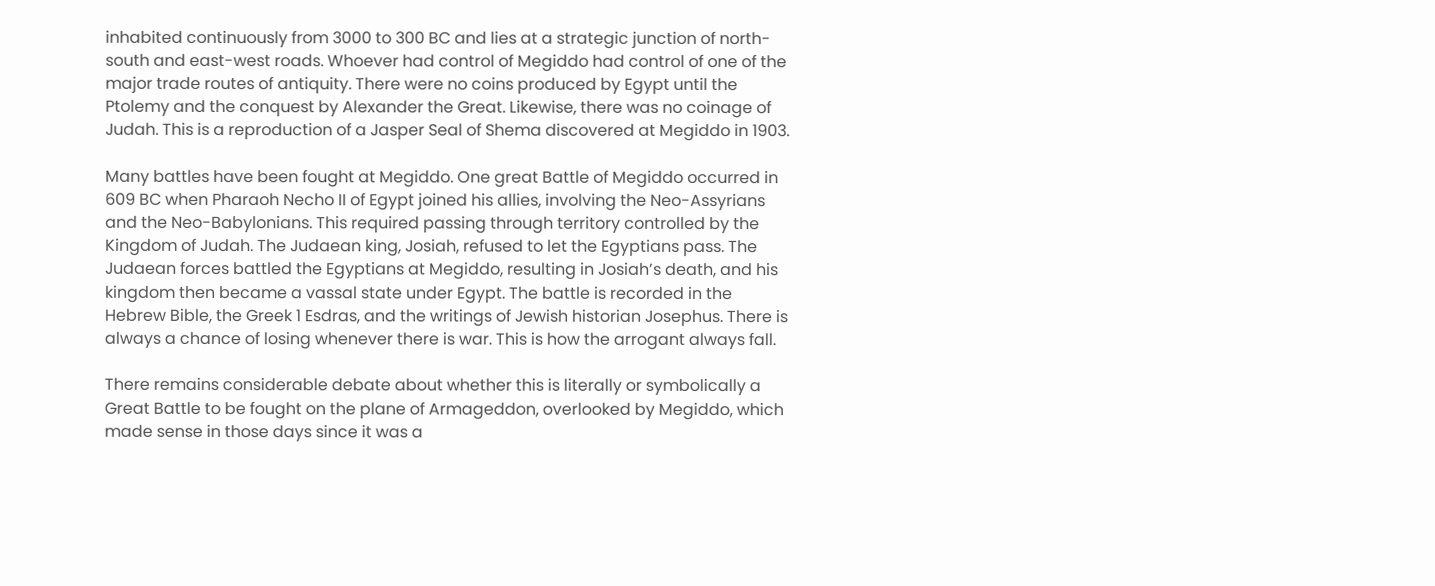inhabited continuously from 3000 to 300 BC and lies at a strategic junction of north-south and east-west roads. Whoever had control of Megiddo had control of one of the major trade routes of antiquity. There were no coins produced by Egypt until the Ptolemy and the conquest by Alexander the Great. Likewise, there was no coinage of Judah. This is a reproduction of a Jasper Seal of Shema discovered at Megiddo in 1903.

Many battles have been fought at Megiddo. One great Battle of Megiddo occurred in 609 BC when Pharaoh Necho II of Egypt joined his allies, involving the Neo-Assyrians and the Neo-Babylonians. This required passing through territory controlled by the Kingdom of Judah. The Judaean king, Josiah, refused to let the Egyptians pass. The Judaean forces battled the Egyptians at Megiddo, resulting in Josiah’s death, and his kingdom then became a vassal state under Egypt. The battle is recorded in the Hebrew Bible, the Greek 1 Esdras, and the writings of Jewish historian Josephus. There is always a chance of losing whenever there is war. This is how the arrogant always fall.

There remains considerable debate about whether this is literally or symbolically a Great Battle to be fought on the plane of Armageddon, overlooked by Megiddo, which made sense in those days since it was a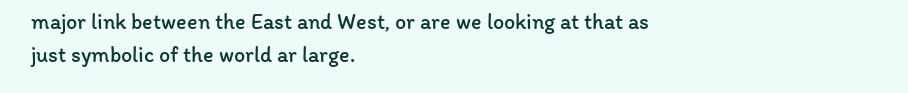major link between the East and West, or are we looking at that as just symbolic of the world ar large.